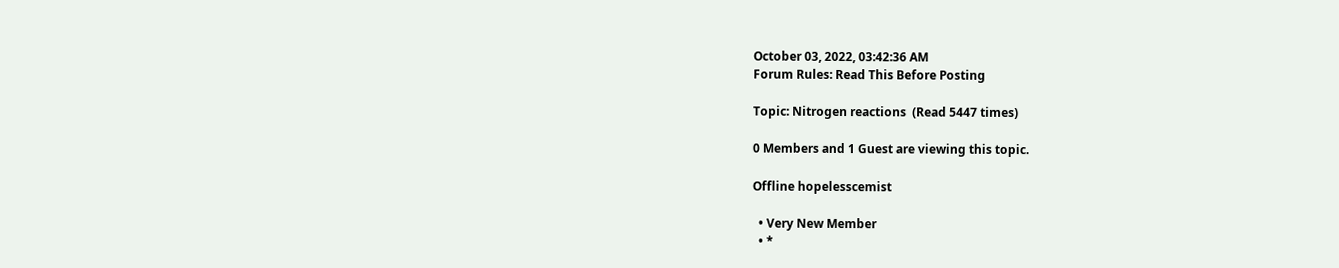October 03, 2022, 03:42:36 AM
Forum Rules: Read This Before Posting

Topic: Nitrogen reactions  (Read 5447 times)

0 Members and 1 Guest are viewing this topic.

Offline hopelesscemist

  • Very New Member
  • *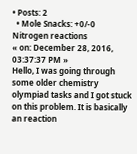• Posts: 2
  • Mole Snacks: +0/-0
Nitrogen reactions
« on: December 28, 2016, 03:37:37 PM »
Hello, I was going through some older chemistry olympiad tasks and I got stuck on this problem. It is basically an reaction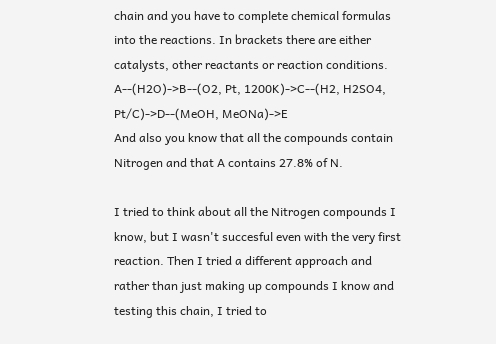chain and you have to complete chemical formulas into the reactions. In brackets there are either catalysts, other reactants or reaction conditions.
A--(H2O)->B--(O2, Pt, 1200K)->C--(H2, H2SO4, Pt/C)->D--(MeOH, MeONa)->E
And also you know that all the compounds contain Nitrogen and that A contains 27.8% of N.

I tried to think about all the Nitrogen compounds I know, but I wasn't succesful even with the very first reaction. Then I tried a different approach and rather than just making up compounds I know and testing this chain, I tried to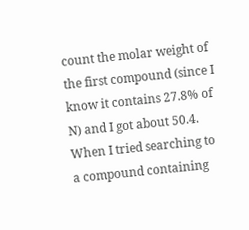count the molar weight of the first compound (since I know it contains 27.8% of N) and I got about 50.4. When I tried searching to a compound containing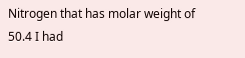Nitrogen that has molar weight of 50.4 I had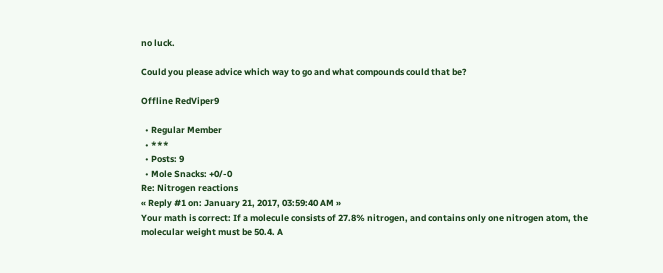no luck.

Could you please advice which way to go and what compounds could that be?

Offline RedViper9

  • Regular Member
  • ***
  • Posts: 9
  • Mole Snacks: +0/-0
Re: Nitrogen reactions
« Reply #1 on: January 21, 2017, 03:59:40 AM »
Your math is correct: If a molecule consists of 27.8% nitrogen, and contains only one nitrogen atom, the molecular weight must be 50.4. A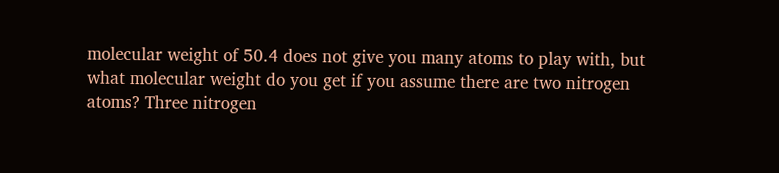molecular weight of 50.4 does not give you many atoms to play with, but what molecular weight do you get if you assume there are two nitrogen atoms? Three nitrogen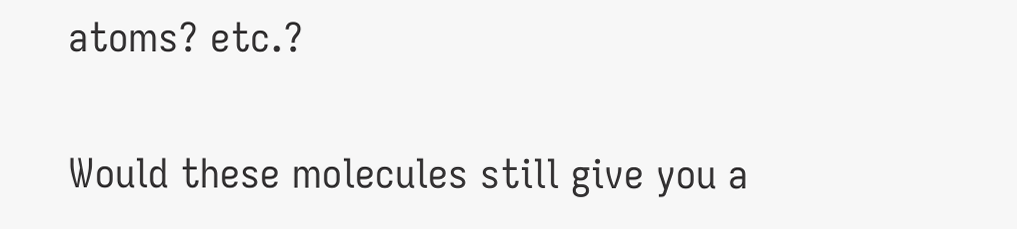atoms? etc.?

Would these molecules still give you a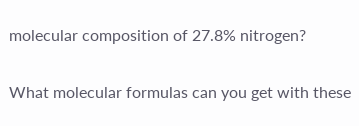molecular composition of 27.8% nitrogen?

What molecular formulas can you get with these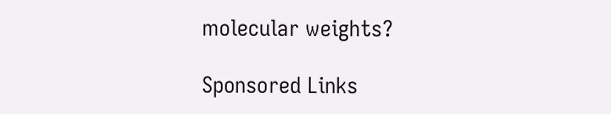molecular weights?

Sponsored Links